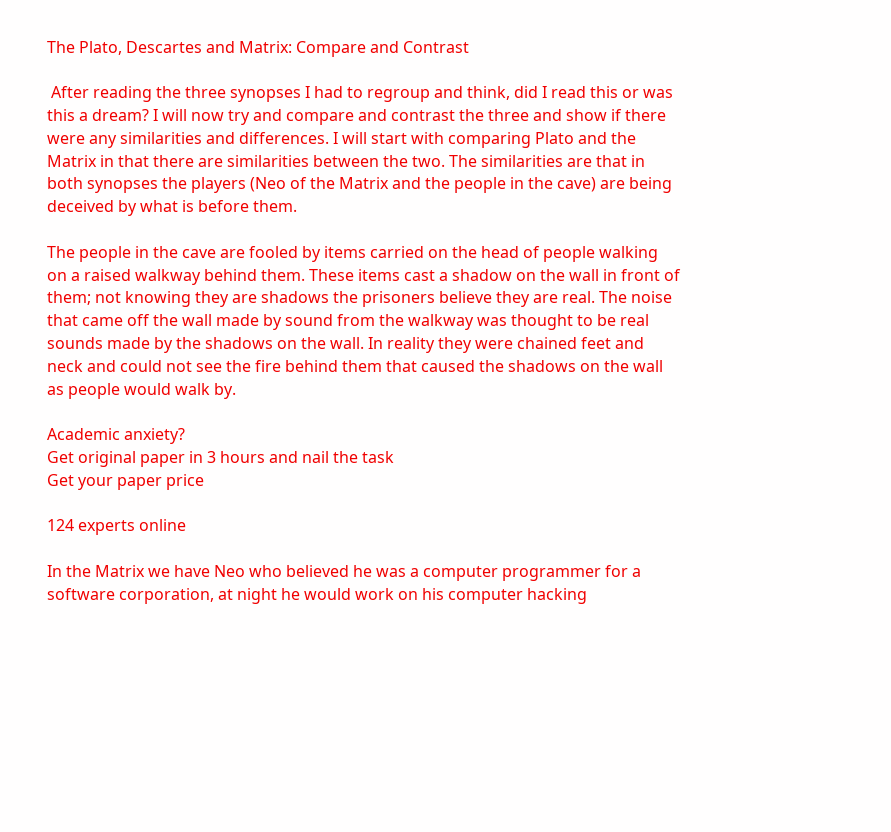The Plato, Descartes and Matrix: Compare and Contrast

 After reading the three synopses I had to regroup and think, did I read this or was this a dream? I will now try and compare and contrast the three and show if there were any similarities and differences. I will start with comparing Plato and the Matrix in that there are similarities between the two. The similarities are that in both synopses the players (Neo of the Matrix and the people in the cave) are being deceived by what is before them.

The people in the cave are fooled by items carried on the head of people walking on a raised walkway behind them. These items cast a shadow on the wall in front of them; not knowing they are shadows the prisoners believe they are real. The noise that came off the wall made by sound from the walkway was thought to be real sounds made by the shadows on the wall. In reality they were chained feet and neck and could not see the fire behind them that caused the shadows on the wall as people would walk by.

Academic anxiety?
Get original paper in 3 hours and nail the task
Get your paper price

124 experts online

In the Matrix we have Neo who believed he was a computer programmer for a software corporation, at night he would work on his computer hacking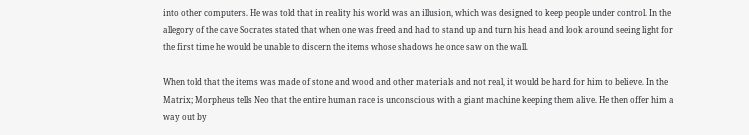into other computers. He was told that in reality his world was an illusion, which was designed to keep people under control. In the allegory of the cave Socrates stated that when one was freed and had to stand up and turn his head and look around seeing light for the first time he would be unable to discern the items whose shadows he once saw on the wall.

When told that the items was made of stone and wood and other materials and not real, it would be hard for him to believe. In the Matrix; Morpheus tells Neo that the entire human race is unconscious with a giant machine keeping them alive. He then offer him a way out by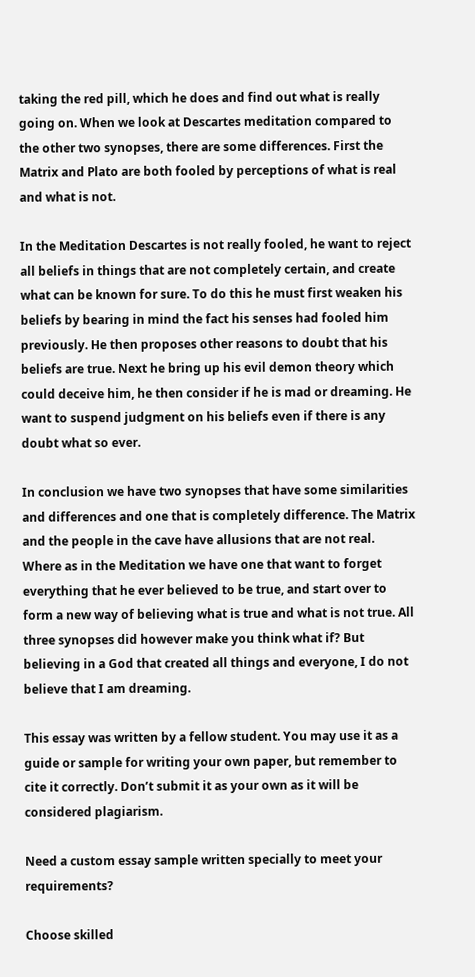taking the red pill, which he does and find out what is really going on. When we look at Descartes meditation compared to the other two synopses, there are some differences. First the Matrix and Plato are both fooled by perceptions of what is real and what is not.

In the Meditation Descartes is not really fooled, he want to reject all beliefs in things that are not completely certain, and create what can be known for sure. To do this he must first weaken his beliefs by bearing in mind the fact his senses had fooled him previously. He then proposes other reasons to doubt that his beliefs are true. Next he bring up his evil demon theory which could deceive him, he then consider if he is mad or dreaming. He want to suspend judgment on his beliefs even if there is any doubt what so ever.

In conclusion we have two synopses that have some similarities and differences and one that is completely difference. The Matrix and the people in the cave have allusions that are not real. Where as in the Meditation we have one that want to forget everything that he ever believed to be true, and start over to form a new way of believing what is true and what is not true. All three synopses did however make you think what if? But believing in a God that created all things and everyone, I do not believe that I am dreaming.

This essay was written by a fellow student. You may use it as a guide or sample for writing your own paper, but remember to cite it correctly. Don’t submit it as your own as it will be considered plagiarism.

Need a custom essay sample written specially to meet your requirements?

Choose skilled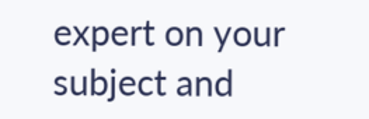expert on your subject and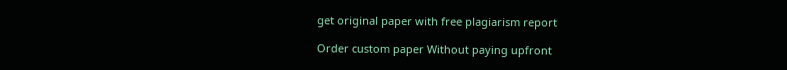get original paper with free plagiarism report

Order custom paper Without paying upfront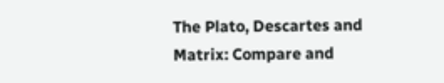The Plato, Descartes and Matrix: Compare and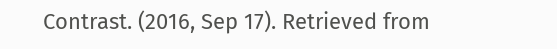Contrast. (2016, Sep 17). Retrieved from